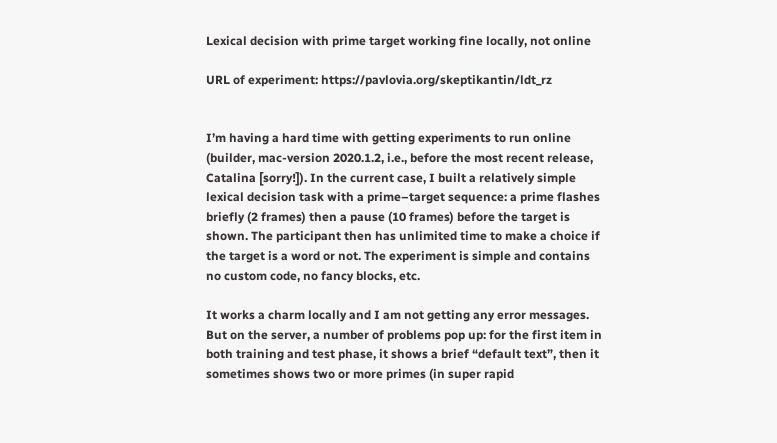Lexical decision with prime target working fine locally, not online

URL of experiment: https://pavlovia.org/skeptikantin/ldt_rz


I’m having a hard time with getting experiments to run online (builder, mac-version 2020.1.2, i.e., before the most recent release, Catalina [sorry!]). In the current case, I built a relatively simple lexical decision task with a prime–target sequence: a prime flashes briefly (2 frames) then a pause (10 frames) before the target is shown. The participant then has unlimited time to make a choice if the target is a word or not. The experiment is simple and contains no custom code, no fancy blocks, etc.

It works a charm locally and I am not getting any error messages. But on the server, a number of problems pop up: for the first item in both training and test phase, it shows a brief “default text”, then it sometimes shows two or more primes (in super rapid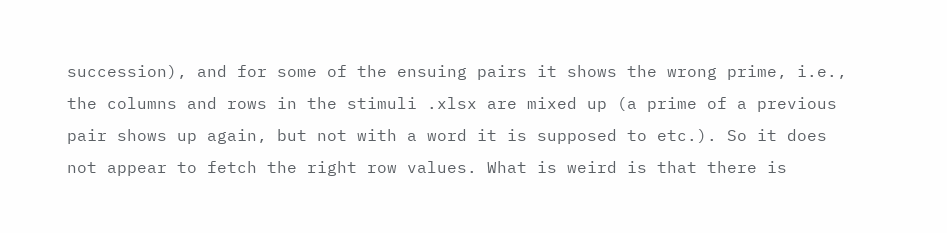succession), and for some of the ensuing pairs it shows the wrong prime, i.e., the columns and rows in the stimuli .xlsx are mixed up (a prime of a previous pair shows up again, but not with a word it is supposed to etc.). So it does not appear to fetch the right row values. What is weird is that there is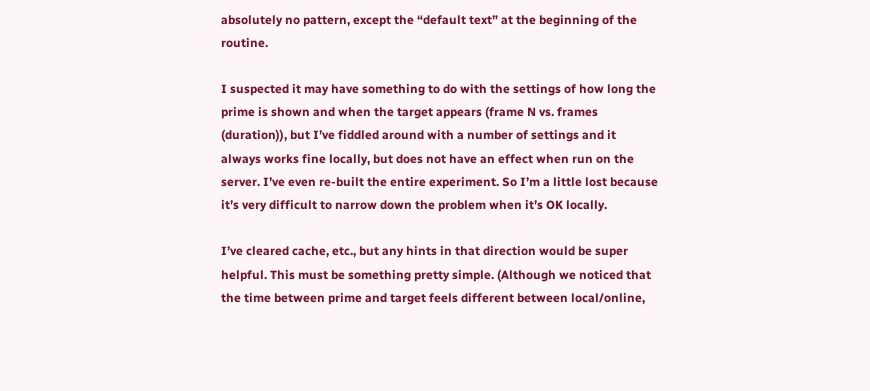absolutely no pattern, except the “default text” at the beginning of the routine.

I suspected it may have something to do with the settings of how long the prime is shown and when the target appears (frame N vs. frames (duration)), but I’ve fiddled around with a number of settings and it always works fine locally, but does not have an effect when run on the server. I’ve even re-built the entire experiment. So I’m a little lost because it’s very difficult to narrow down the problem when it’s OK locally.

I’ve cleared cache, etc., but any hints in that direction would be super helpful. This must be something pretty simple. (Although we noticed that the time between prime and target feels different between local/online,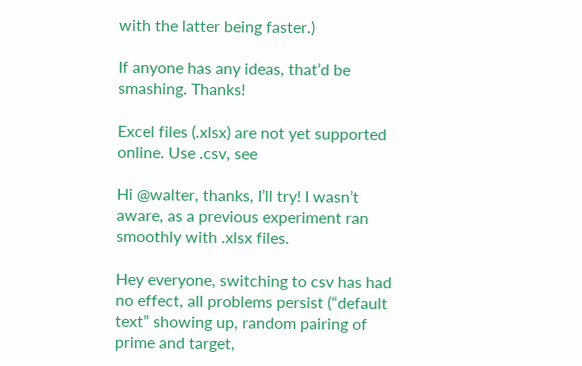with the latter being faster.)

If anyone has any ideas, that’d be smashing. Thanks!

Excel files (.xlsx) are not yet supported online. Use .csv, see

Hi @walter, thanks, I’ll try! I wasn’t aware, as a previous experiment ran smoothly with .xlsx files.

Hey everyone, switching to csv has had no effect, all problems persist (“default text” showing up, random pairing of prime and target,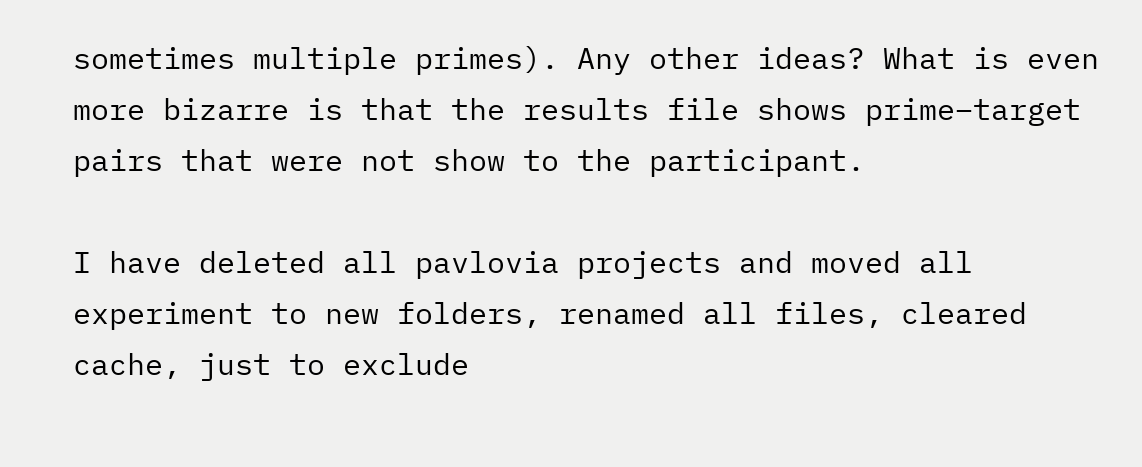sometimes multiple primes). Any other ideas? What is even more bizarre is that the results file shows prime–target pairs that were not show to the participant.

I have deleted all pavlovia projects and moved all experiment to new folders, renamed all files, cleared cache, just to exclude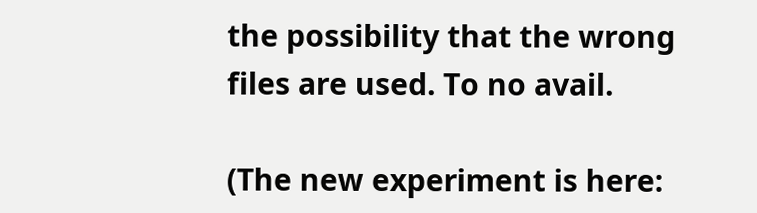the possibility that the wrong files are used. To no avail.

(The new experiment is here: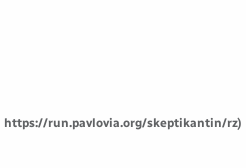https://run.pavlovia.org/skeptikantin/rz)